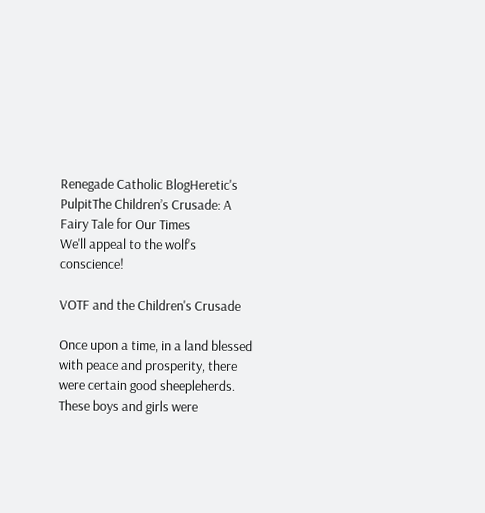Renegade Catholic BlogHeretic's PulpitThe Children’s Crusade: A Fairy Tale for Our Times
We'll appeal to the wolf's conscience!

VOTF and the Children's Crusade

Once upon a time, in a land blessed with peace and prosperity, there were certain good sheepleherds. These boys and girls were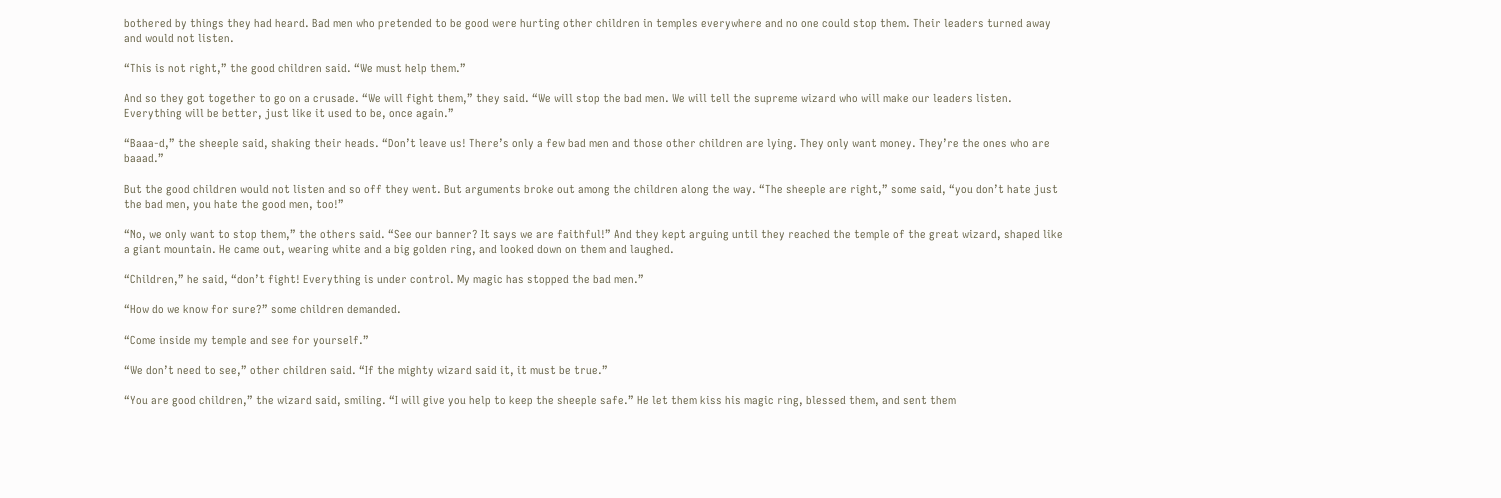bothered by things they had heard. Bad men who pretended to be good were hurting other children in temples everywhere and no one could stop them. Their leaders turned away and would not listen.

“This is not right,” the good children said. “We must help them.”

And so they got together to go on a crusade. “We will fight them,” they said. “We will stop the bad men. We will tell the supreme wizard who will make our leaders listen. Everything will be better, just like it used to be, once again.”

“Baaa-d,” the sheeple said, shaking their heads. “Don’t leave us! There’s only a few bad men and those other children are lying. They only want money. They’re the ones who are baaad.”

But the good children would not listen and so off they went. But arguments broke out among the children along the way. “The sheeple are right,” some said, “you don’t hate just the bad men, you hate the good men, too!”

“No, we only want to stop them,” the others said. “See our banner? It says we are faithful!” And they kept arguing until they reached the temple of the great wizard, shaped like a giant mountain. He came out, wearing white and a big golden ring, and looked down on them and laughed.

“Children,” he said, “don’t fight! Everything is under control. My magic has stopped the bad men.”

“How do we know for sure?” some children demanded.

“Come inside my temple and see for yourself.”

“We don’t need to see,” other children said. “If the mighty wizard said it, it must be true.”

“You are good children,” the wizard said, smiling. “I will give you help to keep the sheeple safe.” He let them kiss his magic ring, blessed them, and sent them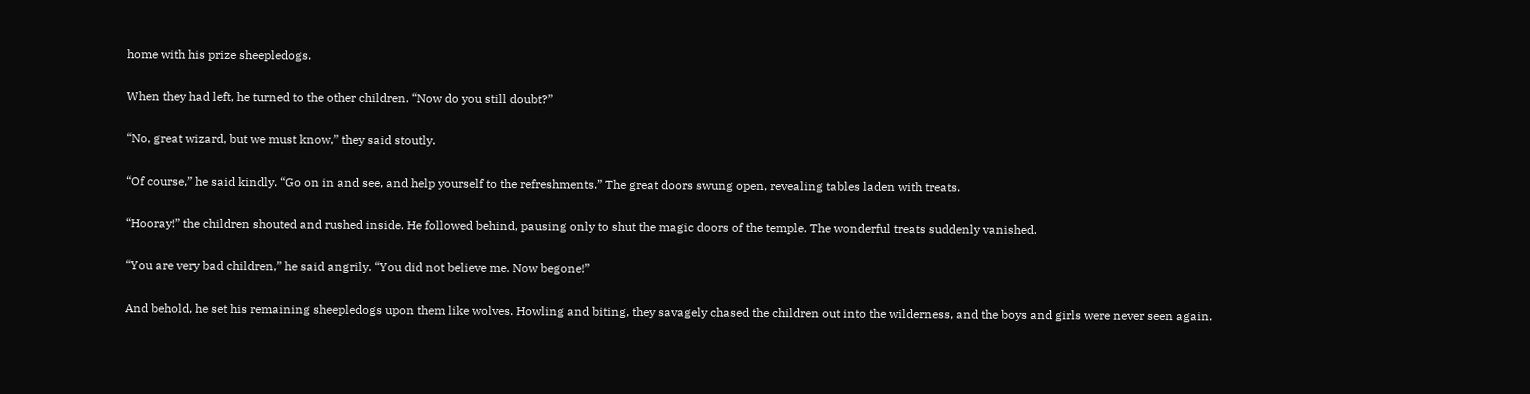home with his prize sheepledogs.

When they had left, he turned to the other children. “Now do you still doubt?”

“No, great wizard, but we must know,” they said stoutly.

“Of course,” he said kindly. “Go on in and see, and help yourself to the refreshments.” The great doors swung open, revealing tables laden with treats.

“Hooray!” the children shouted and rushed inside. He followed behind, pausing only to shut the magic doors of the temple. The wonderful treats suddenly vanished.

“You are very bad children,” he said angrily. “You did not believe me. Now begone!”

And behold, he set his remaining sheepledogs upon them like wolves. Howling and biting, they savagely chased the children out into the wilderness, and the boys and girls were never seen again.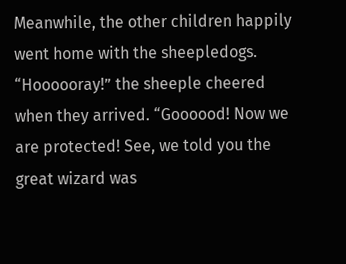Meanwhile, the other children happily went home with the sheepledogs. “Hoooooray!” the sheeple cheered when they arrived. “Goooood! Now we are protected! See, we told you the great wizard was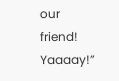our friend! Yaaaay!”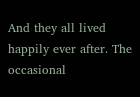And they all lived happily ever after. The occasional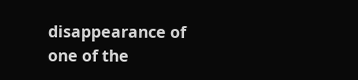disappearance of one of the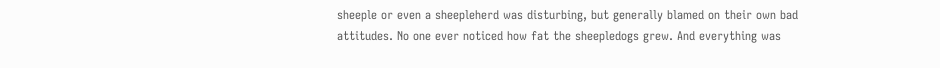sheeple or even a sheepleherd was disturbing, but generally blamed on their own bad attitudes. No one ever noticed how fat the sheepledogs grew. And everything was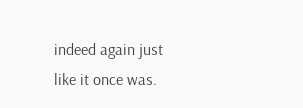indeed again just like it once was.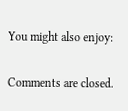You might also enjoy:

Comments are closed.